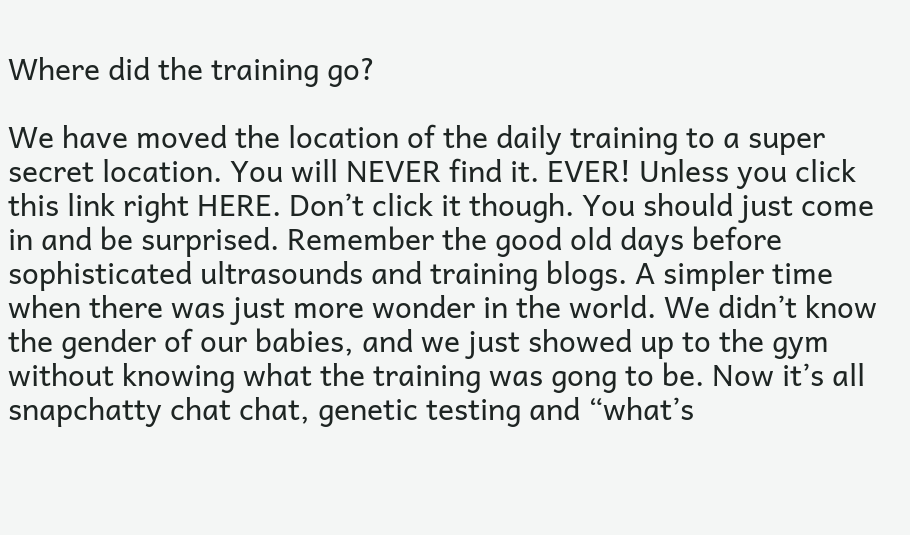Where did the training go?

We have moved the location of the daily training to a super secret location. You will NEVER find it. EVER! Unless you click this link right HERE. Don’t click it though. You should just come in and be surprised. Remember the good old days before sophisticated ultrasounds and training blogs. A simpler time when there was just more wonder in the world. We didn’t know the gender of our babies, and we just showed up to the gym without knowing what the training was gong to be. Now it’s all snapchatty chat chat, genetic testing and “what’s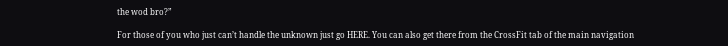the wod bro?”

For those of you who just can’t handle the unknown just go HERE. You can also get there from the CrossFit tab of the main navigation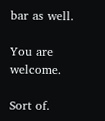bar as well.

You are welcome.

Sort of.